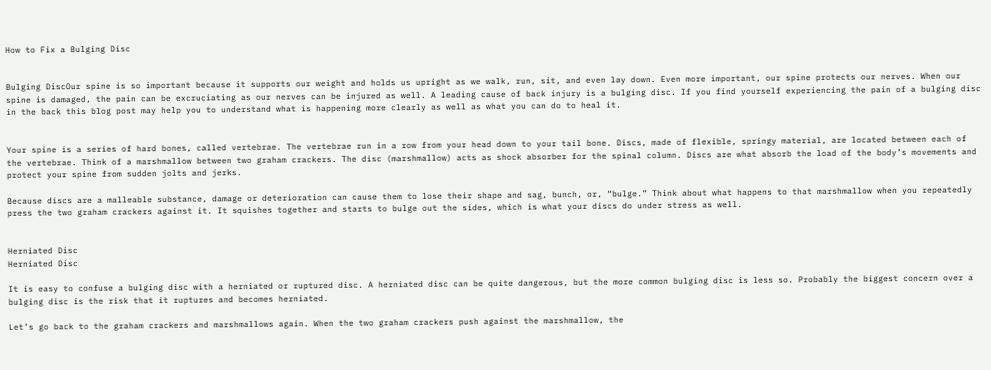How to Fix a Bulging Disc


Bulging DiscOur spine is so important because it supports our weight and holds us upright as we walk, run, sit, and even lay down. Even more important, our spine protects our nerves. When our spine is damaged, the pain can be excruciating as our nerves can be injured as well. A leading cause of back injury is a bulging disc. If you find yourself experiencing the pain of a bulging disc in the back this blog post may help you to understand what is happening more clearly as well as what you can do to heal it.


Your spine is a series of hard bones, called vertebrae. The vertebrae run in a row from your head down to your tail bone. Discs, made of flexible, springy material, are located between each of the vertebrae. Think of a marshmallow between two graham crackers. The disc (marshmallow) acts as shock absorber for the spinal column. Discs are what absorb the load of the body’s movements and protect your spine from sudden jolts and jerks.

Because discs are a malleable substance, damage or deterioration can cause them to lose their shape and sag, bunch, or, “bulge.” Think about what happens to that marshmallow when you repeatedly press the two graham crackers against it. It squishes together and starts to bulge out the sides, which is what your discs do under stress as well.


Herniated Disc
Herniated Disc

It is easy to confuse a bulging disc with a herniated or ruptured disc. A herniated disc can be quite dangerous, but the more common bulging disc is less so. Probably the biggest concern over a bulging disc is the risk that it ruptures and becomes herniated.

Let’s go back to the graham crackers and marshmallows again. When the two graham crackers push against the marshmallow, the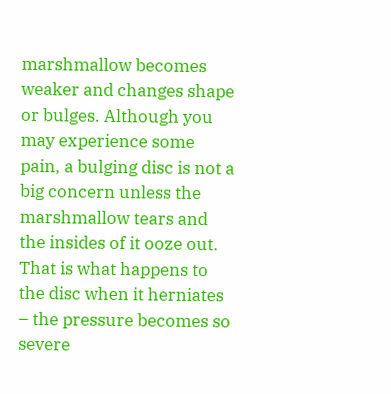marshmallow becomes weaker and changes shape or bulges. Although you may experience some pain, a bulging disc is not a big concern unless the marshmallow tears and the insides of it ooze out. That is what happens to the disc when it herniates – the pressure becomes so severe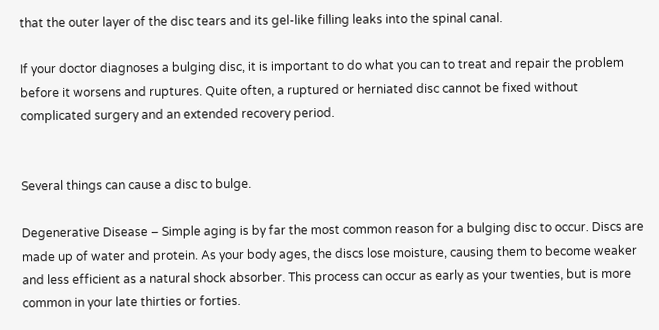that the outer layer of the disc tears and its gel-like filling leaks into the spinal canal.

If your doctor diagnoses a bulging disc, it is important to do what you can to treat and repair the problem before it worsens and ruptures. Quite often, a ruptured or herniated disc cannot be fixed without complicated surgery and an extended recovery period.


Several things can cause a disc to bulge.

Degenerative Disease – Simple aging is by far the most common reason for a bulging disc to occur. Discs are made up of water and protein. As your body ages, the discs lose moisture, causing them to become weaker and less efficient as a natural shock absorber. This process can occur as early as your twenties, but is more common in your late thirties or forties.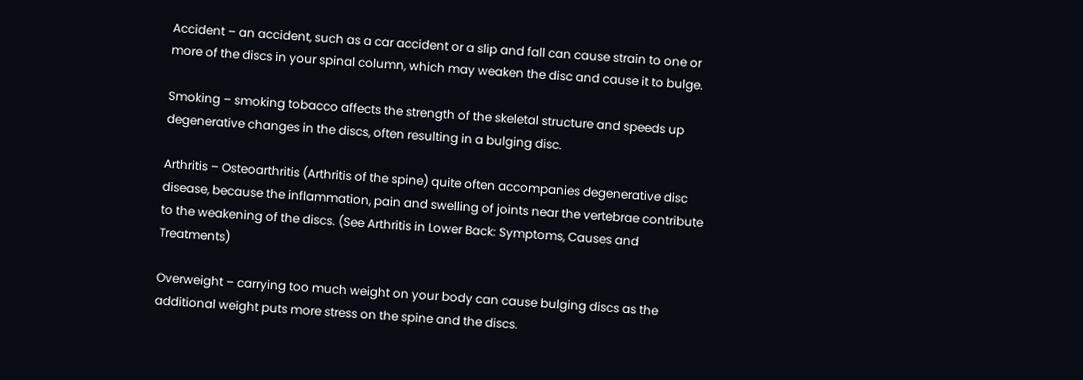Accident – an accident, such as a car accident or a slip and fall can cause strain to one or more of the discs in your spinal column, which may weaken the disc and cause it to bulge.

Smoking – smoking tobacco affects the strength of the skeletal structure and speeds up degenerative changes in the discs, often resulting in a bulging disc.

Arthritis – Osteoarthritis (Arthritis of the spine) quite often accompanies degenerative disc disease, because the inflammation, pain and swelling of joints near the vertebrae contribute to the weakening of the discs. (See Arthritis in Lower Back: Symptoms, Causes and Treatments)

Overweight – carrying too much weight on your body can cause bulging discs as the additional weight puts more stress on the spine and the discs.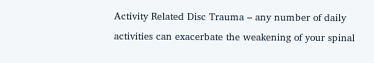Activity Related Disc Trauma – any number of daily activities can exacerbate the weakening of your spinal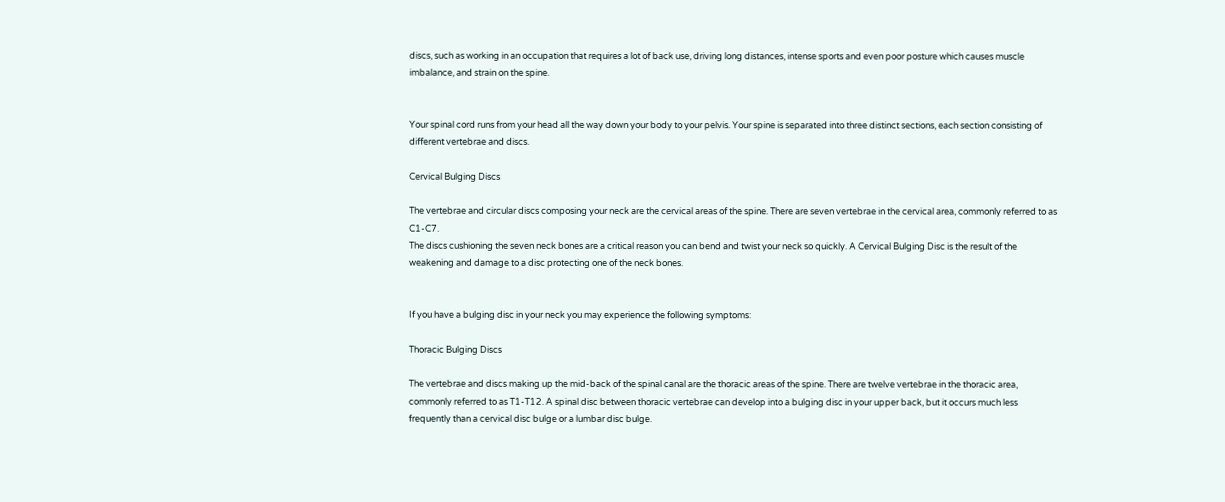discs, such as working in an occupation that requires a lot of back use, driving long distances, intense sports and even poor posture which causes muscle imbalance, and strain on the spine.


Your spinal cord runs from your head all the way down your body to your pelvis. Your spine is separated into three distinct sections, each section consisting of different vertebrae and discs.

Cervical Bulging Discs

The vertebrae and circular discs composing your neck are the cervical areas of the spine. There are seven vertebrae in the cervical area, commonly referred to as C1-C7.
The discs cushioning the seven neck bones are a critical reason you can bend and twist your neck so quickly. A Cervical Bulging Disc is the result of the weakening and damage to a disc protecting one of the neck bones.


If you have a bulging disc in your neck you may experience the following symptoms:

Thoracic Bulging Discs

The vertebrae and discs making up the mid-back of the spinal canal are the thoracic areas of the spine. There are twelve vertebrae in the thoracic area, commonly referred to as T1-T12. A spinal disc between thoracic vertebrae can develop into a bulging disc in your upper back, but it occurs much less frequently than a cervical disc bulge or a lumbar disc bulge.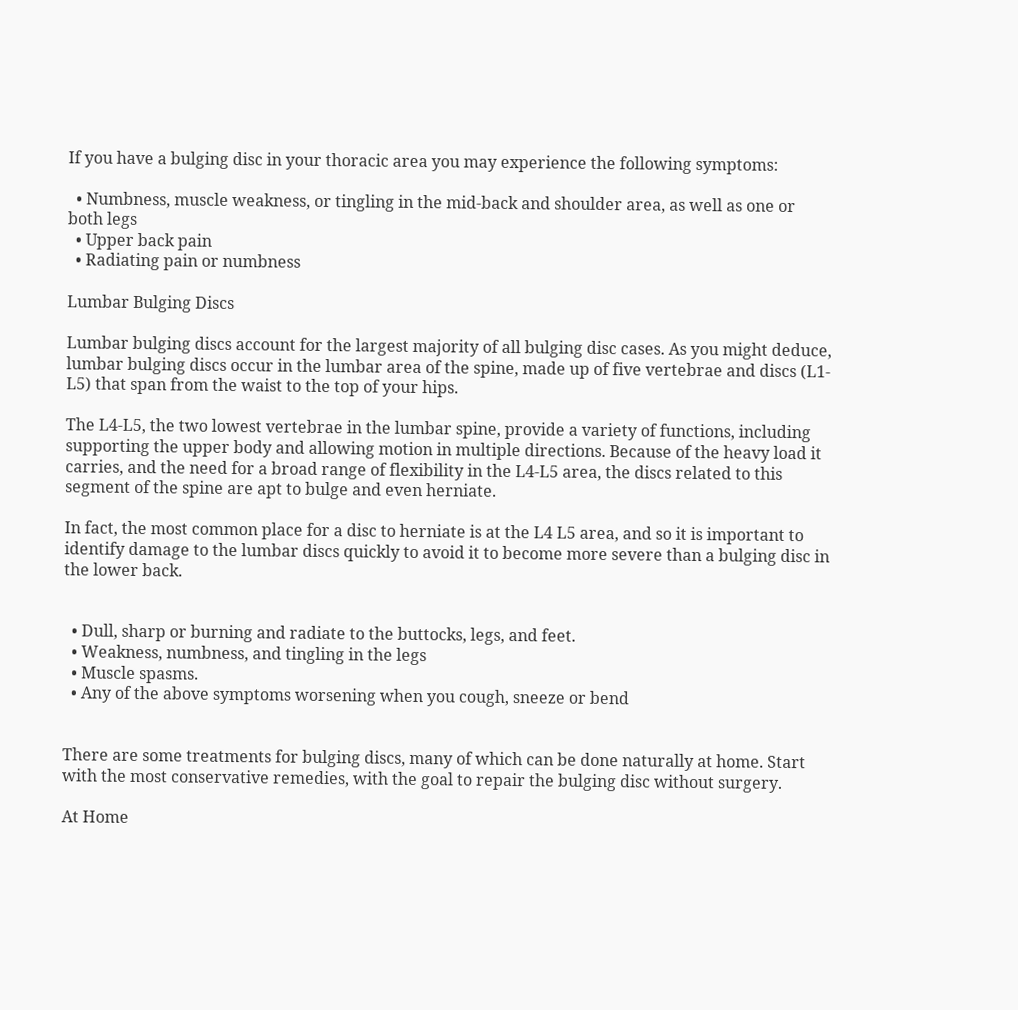If you have a bulging disc in your thoracic area you may experience the following symptoms:

  • Numbness, muscle weakness, or tingling in the mid-back and shoulder area, as well as one or both legs
  • Upper back pain
  • Radiating pain or numbness

Lumbar Bulging Discs

Lumbar bulging discs account for the largest majority of all bulging disc cases. As you might deduce, lumbar bulging discs occur in the lumbar area of the spine, made up of five vertebrae and discs (L1-L5) that span from the waist to the top of your hips.

The L4-L5, the two lowest vertebrae in the lumbar spine, provide a variety of functions, including supporting the upper body and allowing motion in multiple directions. Because of the heavy load it carries, and the need for a broad range of flexibility in the L4-L5 area, the discs related to this segment of the spine are apt to bulge and even herniate.

In fact, the most common place for a disc to herniate is at the L4 L5 area, and so it is important to identify damage to the lumbar discs quickly to avoid it to become more severe than a bulging disc in the lower back.


  • Dull, sharp or burning and radiate to the buttocks, legs, and feet.
  • Weakness, numbness, and tingling in the legs
  • Muscle spasms.
  • Any of the above symptoms worsening when you cough, sneeze or bend


There are some treatments for bulging discs, many of which can be done naturally at home. Start with the most conservative remedies, with the goal to repair the bulging disc without surgery.

At Home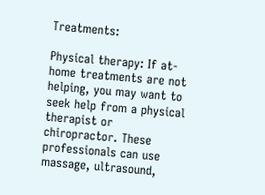Treatments:

Physical therapy: If at-home treatments are not helping, you may want to seek help from a physical therapist or chiropractor. These professionals can use massage, ultrasound,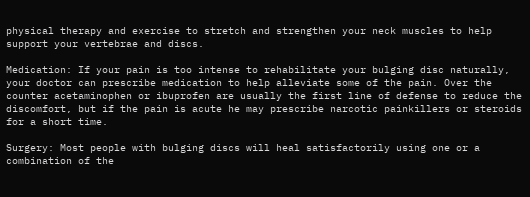physical therapy and exercise to stretch and strengthen your neck muscles to help support your vertebrae and discs.

Medication: If your pain is too intense to rehabilitate your bulging disc naturally, your doctor can prescribe medication to help alleviate some of the pain. Over the counter acetaminophen or ibuprofen are usually the first line of defense to reduce the discomfort, but if the pain is acute he may prescribe narcotic painkillers or steroids for a short time.

Surgery: Most people with bulging discs will heal satisfactorily using one or a combination of the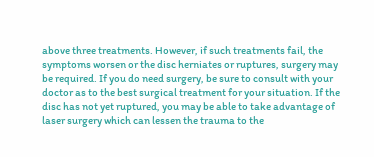above three treatments. However, if such treatments fail, the symptoms worsen or the disc herniates or ruptures, surgery may be required. If you do need surgery, be sure to consult with your doctor as to the best surgical treatment for your situation. If the disc has not yet ruptured, you may be able to take advantage of laser surgery which can lessen the trauma to the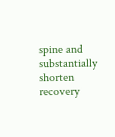spine and substantially shorten recovery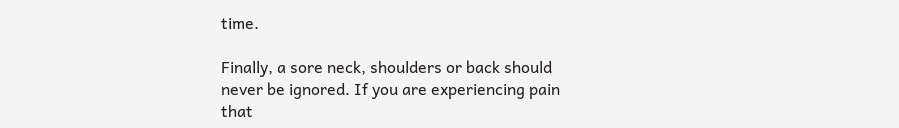time.

Finally, a sore neck, shoulders or back should never be ignored. If you are experiencing pain that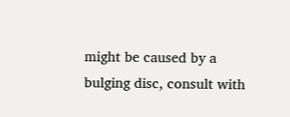might be caused by a bulging disc, consult with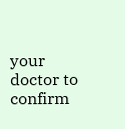your doctor to confirm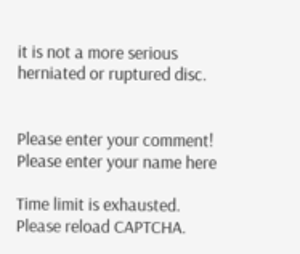it is not a more serious herniated or ruptured disc.


Please enter your comment!
Please enter your name here

Time limit is exhausted. Please reload CAPTCHA.